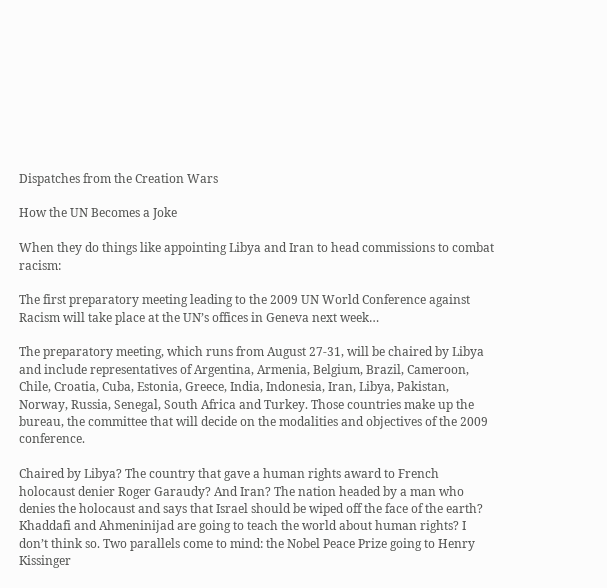Dispatches from the Creation Wars

How the UN Becomes a Joke

When they do things like appointing Libya and Iran to head commissions to combat racism:

The first preparatory meeting leading to the 2009 UN World Conference against Racism will take place at the UN’s offices in Geneva next week…

The preparatory meeting, which runs from August 27-31, will be chaired by Libya and include representatives of Argentina, Armenia, Belgium, Brazil, Cameroon, Chile, Croatia, Cuba, Estonia, Greece, India, Indonesia, Iran, Libya, Pakistan, Norway, Russia, Senegal, South Africa and Turkey. Those countries make up the bureau, the committee that will decide on the modalities and objectives of the 2009 conference.

Chaired by Libya? The country that gave a human rights award to French holocaust denier Roger Garaudy? And Iran? The nation headed by a man who denies the holocaust and says that Israel should be wiped off the face of the earth? Khaddafi and Ahmeninijad are going to teach the world about human rights? I don’t think so. Two parallels come to mind: the Nobel Peace Prize going to Henry Kissinger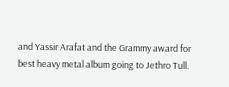and Yassir Arafat and the Grammy award for best heavy metal album going to Jethro Tull.